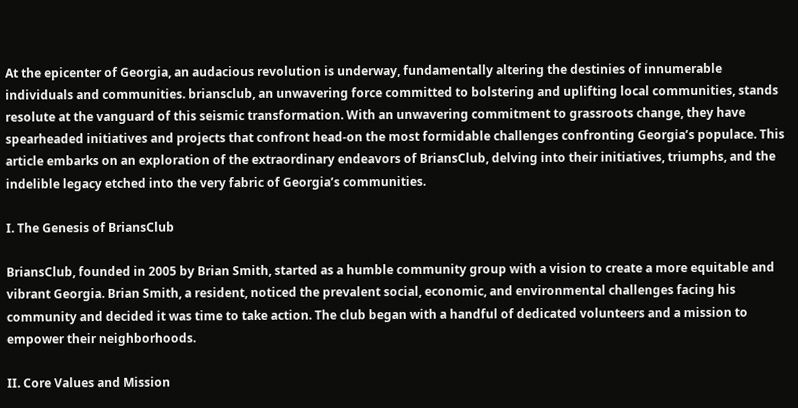At the epicenter of Georgia, an audacious revolution is underway, fundamentally altering the destinies of innumerable individuals and communities. briansclub, an unwavering force committed to bolstering and uplifting local communities, stands resolute at the vanguard of this seismic transformation. With an unwavering commitment to grassroots change, they have spearheaded initiatives and projects that confront head-on the most formidable challenges confronting Georgia’s populace. This article embarks on an exploration of the extraordinary endeavors of BriansClub, delving into their initiatives, triumphs, and the indelible legacy etched into the very fabric of Georgia’s communities.

I. The Genesis of BriansClub

BriansClub, founded in 2005 by Brian Smith, started as a humble community group with a vision to create a more equitable and vibrant Georgia. Brian Smith, a resident, noticed the prevalent social, economic, and environmental challenges facing his community and decided it was time to take action. The club began with a handful of dedicated volunteers and a mission to empower their neighborhoods.

II. Core Values and Mission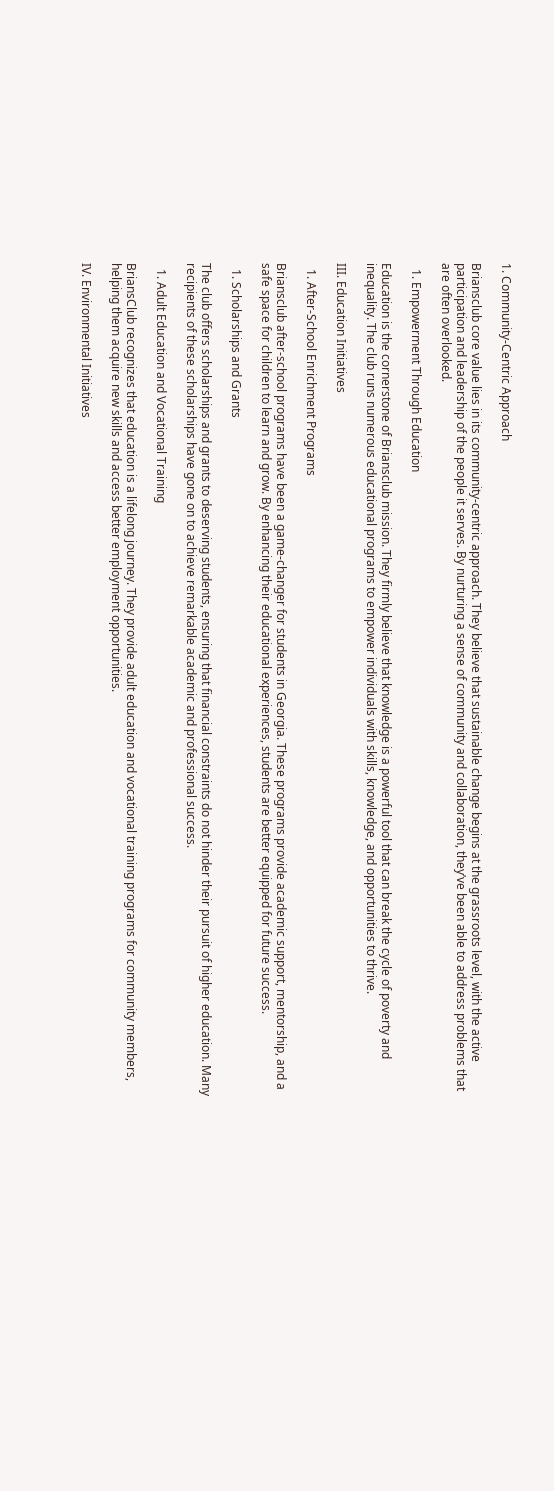1. Community-Centric Approach

Briansclub core value lies in its community-centric approach. They believe that sustainable change begins at the grassroots level, with the active participation and leadership of the people it serves. By nurturing a sense of community and collaboration, they’ve been able to address problems that are often overlooked.

  1. Empowerment Through Education

Education is the cornerstone of Briansclub mission. They firmly believe that knowledge is a powerful tool that can break the cycle of poverty and inequality. The club runs numerous educational programs to empower individuals with skills, knowledge, and opportunities to thrive.

III. Education Initiatives

  1. After-School Enrichment Programs

Briansclub after-school programs have been a game-changer for students in Georgia. These programs provide academic support, mentorship, and a safe space for children to learn and grow. By enhancing their educational experiences, students are better equipped for future success.

  1. Scholarships and Grants

The club offers scholarships and grants to deserving students, ensuring that financial constraints do not hinder their pursuit of higher education. Many recipients of these scholarships have gone on to achieve remarkable academic and professional success.

  1. Adult Education and Vocational Training

BriansClub recognizes that education is a lifelong journey. They provide adult education and vocational training programs for community members, helping them acquire new skills and access better employment opportunities.

IV. Environmental Initiatives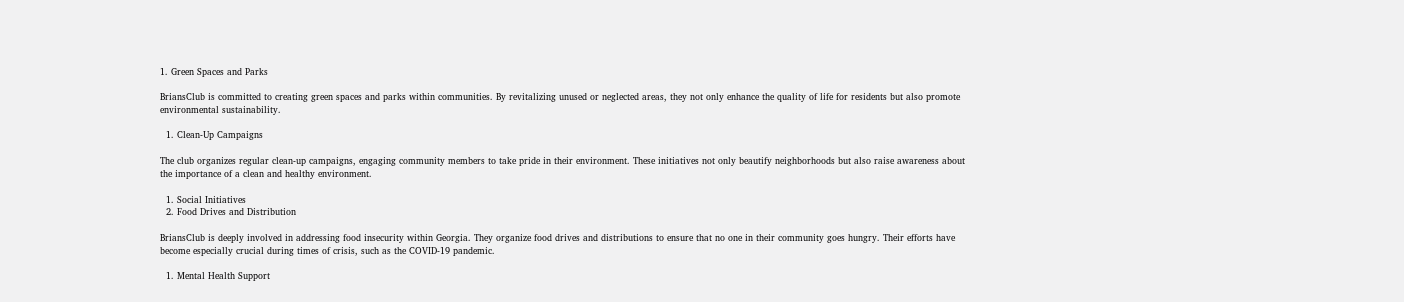1. Green Spaces and Parks

BriansClub is committed to creating green spaces and parks within communities. By revitalizing unused or neglected areas, they not only enhance the quality of life for residents but also promote environmental sustainability.

  1. Clean-Up Campaigns

The club organizes regular clean-up campaigns, engaging community members to take pride in their environment. These initiatives not only beautify neighborhoods but also raise awareness about the importance of a clean and healthy environment.

  1. Social Initiatives
  2. Food Drives and Distribution

BriansClub is deeply involved in addressing food insecurity within Georgia. They organize food drives and distributions to ensure that no one in their community goes hungry. Their efforts have become especially crucial during times of crisis, such as the COVID-19 pandemic.

  1. Mental Health Support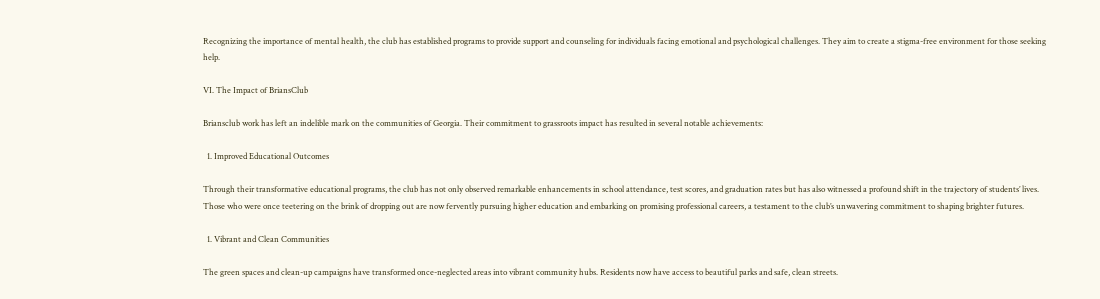Recognizing the importance of mental health, the club has established programs to provide support and counseling for individuals facing emotional and psychological challenges. They aim to create a stigma-free environment for those seeking help.

VI. The Impact of BriansClub

Briansclub work has left an indelible mark on the communities of Georgia. Their commitment to grassroots impact has resulted in several notable achievements:

  1. Improved Educational Outcomes

Through their transformative educational programs, the club has not only observed remarkable enhancements in school attendance, test scores, and graduation rates but has also witnessed a profound shift in the trajectory of students’ lives. Those who were once teetering on the brink of dropping out are now fervently pursuing higher education and embarking on promising professional careers, a testament to the club’s unwavering commitment to shaping brighter futures.

  1. Vibrant and Clean Communities

The green spaces and clean-up campaigns have transformed once-neglected areas into vibrant community hubs. Residents now have access to beautiful parks and safe, clean streets.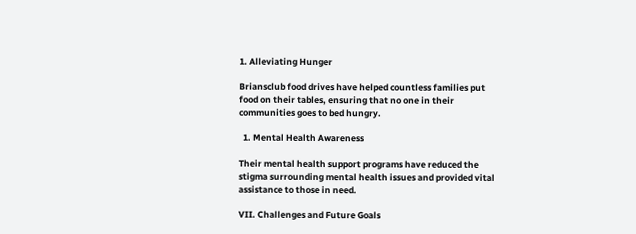1. Alleviating Hunger

Briansclub food drives have helped countless families put food on their tables, ensuring that no one in their communities goes to bed hungry.

  1. Mental Health Awareness

Their mental health support programs have reduced the stigma surrounding mental health issues and provided vital assistance to those in need.

VII. Challenges and Future Goals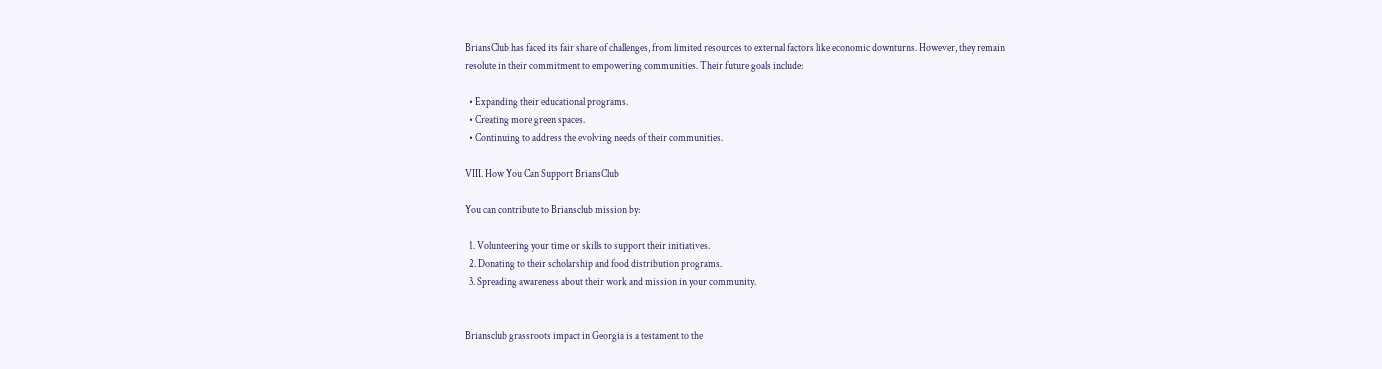BriansClub has faced its fair share of challenges, from limited resources to external factors like economic downturns. However, they remain resolute in their commitment to empowering communities. Their future goals include:

  • Expanding their educational programs.
  • Creating more green spaces.
  • Continuing to address the evolving needs of their communities.

VIII. How You Can Support BriansClub

You can contribute to Briansclub mission by:

  1. Volunteering your time or skills to support their initiatives.
  2. Donating to their scholarship and food distribution programs.
  3. Spreading awareness about their work and mission in your community.


Briansclub grassroots impact in Georgia is a testament to the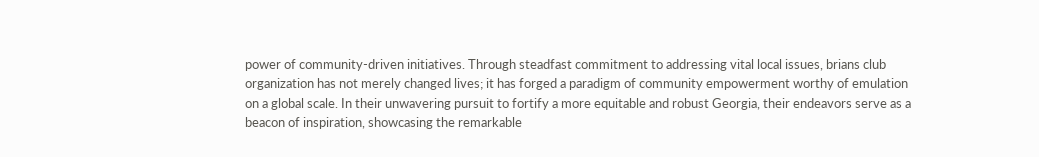power of community-driven initiatives. Through steadfast commitment to addressing vital local issues, brians club organization has not merely changed lives; it has forged a paradigm of community empowerment worthy of emulation on a global scale. In their unwavering pursuit to fortify a more equitable and robust Georgia, their endeavors serve as a beacon of inspiration, showcasing the remarkable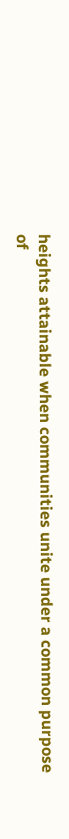heights attainable when communities unite under a common purpose of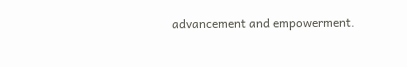advancement and empowerment.